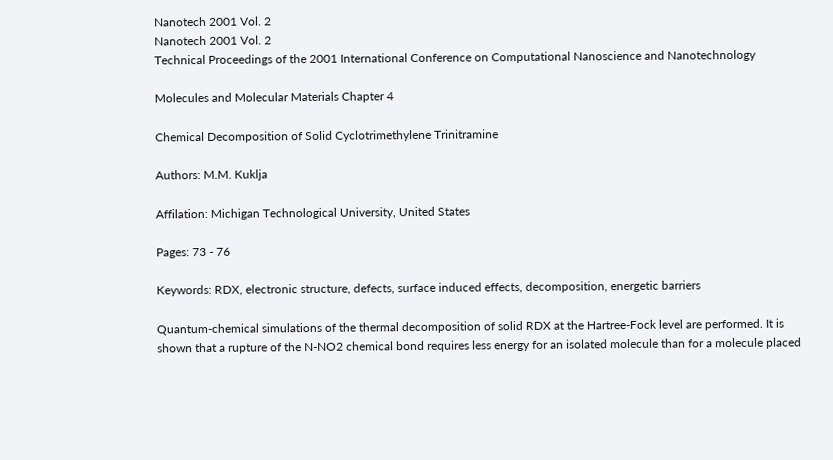Nanotech 2001 Vol. 2
Nanotech 2001 Vol. 2
Technical Proceedings of the 2001 International Conference on Computational Nanoscience and Nanotechnology

Molecules and Molecular Materials Chapter 4

Chemical Decomposition of Solid Cyclotrimethylene Trinitramine

Authors: M.M. Kuklja

Affilation: Michigan Technological University, United States

Pages: 73 - 76

Keywords: RDX, electronic structure, defects, surface induced effects, decomposition, energetic barriers

Quantum-chemical simulations of the thermal decomposition of solid RDX at the Hartree-Fock level are performed. It is shown that a rupture of the N-NO2 chemical bond requires less energy for an isolated molecule than for a molecule placed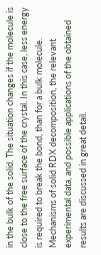in the bulk of the solid. The situation changes if the molecule is close to the free surface of the crystal. In this case, less energy is required to break the bond, than for a bulk molecule. Mechanisms of solid RDX decomposition, the relevant experimental data, and possible applications of the obtained results are discussed in great detail.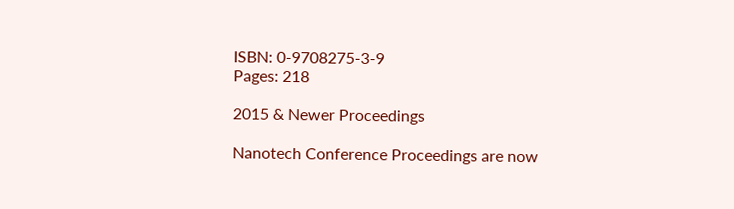ISBN: 0-9708275-3-9
Pages: 218

2015 & Newer Proceedings

Nanotech Conference Proceedings are now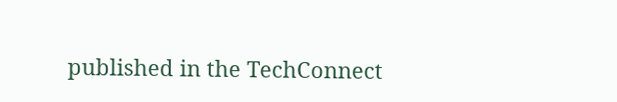published in the TechConnect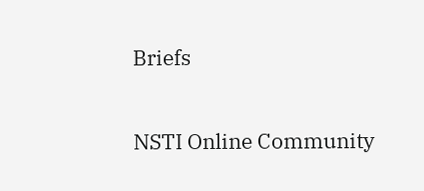Briefs

NSTI Online Community